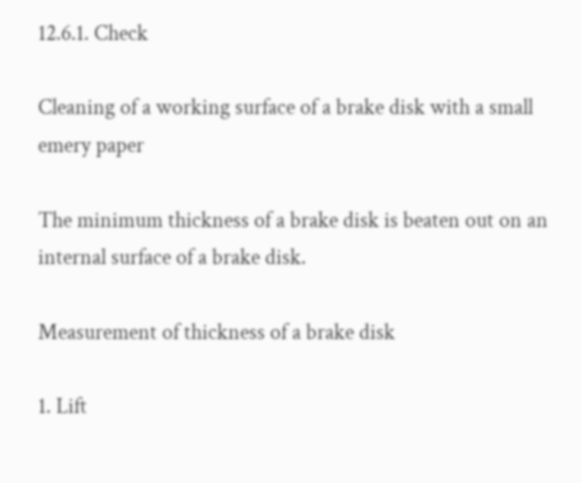12.6.1. Check

Cleaning of a working surface of a brake disk with a small emery paper

The minimum thickness of a brake disk is beaten out on an internal surface of a brake disk.

Measurement of thickness of a brake disk

1. Lift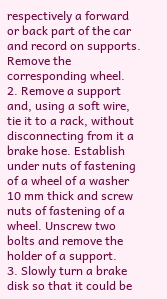respectively a forward or back part of the car and record on supports. Remove the corresponding wheel.
2. Remove a support and, using a soft wire, tie it to a rack, without disconnecting from it a brake hose. Establish under nuts of fastening of a wheel of a washer 10 mm thick and screw nuts of fastening of a wheel. Unscrew two bolts and remove the holder of a support.
3. Slowly turn a brake disk so that it could be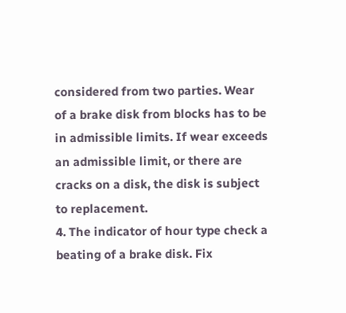considered from two parties. Wear of a brake disk from blocks has to be in admissible limits. If wear exceeds an admissible limit, or there are cracks on a disk, the disk is subject to replacement.
4. The indicator of hour type check a beating of a brake disk. Fix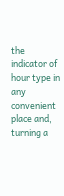the indicator of hour type in any convenient place and, turning a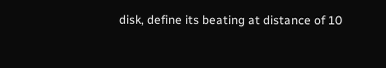disk, define its beating at distance of 10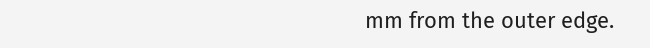mm from the outer edge.